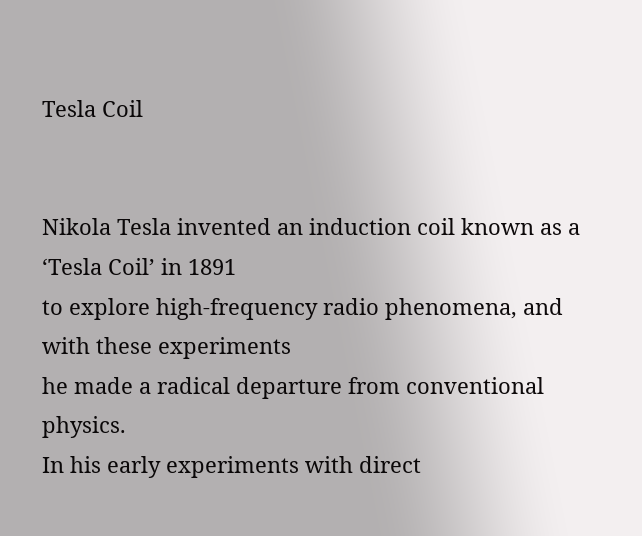Tesla Coil


Nikola Tesla invented an induction coil known as a ‘Tesla Coil’ in 1891
to explore high-frequency radio phenomena, and with these experiments
he made a radical departure from conventional physics.
In his early experiments with direct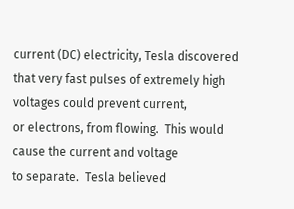current (DC) electricity, Tesla discovered
that very fast pulses of extremely high voltages could prevent current,
or electrons, from flowing.  This would cause the current and voltage
to separate.  Tesla believed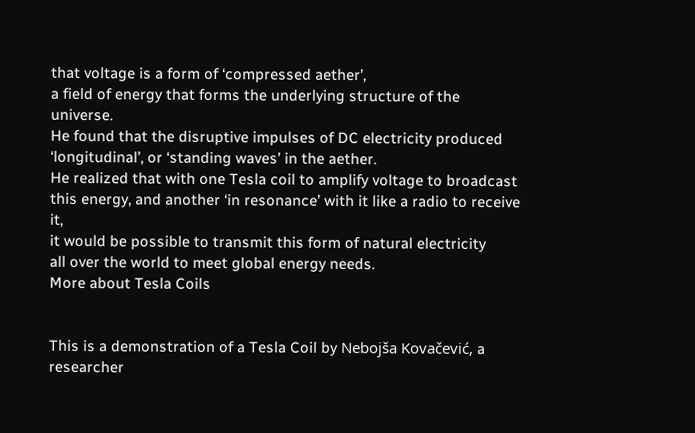that voltage is a form of ‘compressed aether’,
a field of energy that forms the underlying structure of the universe.
He found that the disruptive impulses of DC electricity produced
‘longitudinal’, or ‘standing waves’ in the aether.
He realized that with one Tesla coil to amplify voltage to broadcast
this energy, and another ‘in resonance’ with it like a radio to receive it,
it would be possible to transmit this form of natural electricity
all over the world to meet global energy needs.
More about Tesla Coils


This is a demonstration of a Tesla Coil by Nebojša Kovačević, a researcher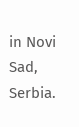in Novi Sad, Serbia.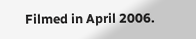Filmed in April 2006.